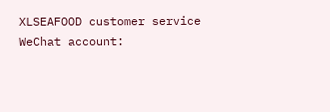XLSEAFOOD customer service WeChat account: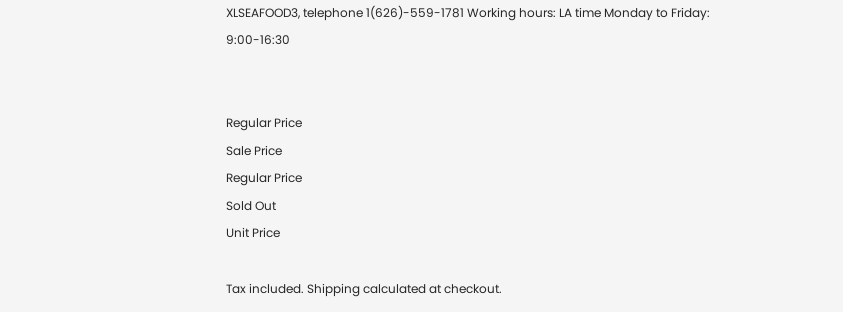XLSEAFOOD3, telephone 1(626)-559-1781 Working hours: LA time Monday to Friday: 9:00-16:30


Regular Price
Sale Price
Regular Price
Sold Out
Unit Price

Tax included. Shipping calculated at checkout.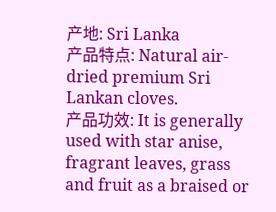产地: Sri Lanka
产品特点: Natural air-dried premium Sri Lankan cloves.
产品功效: It is generally used with star anise, fragrant leaves, grass and fruit as a braised or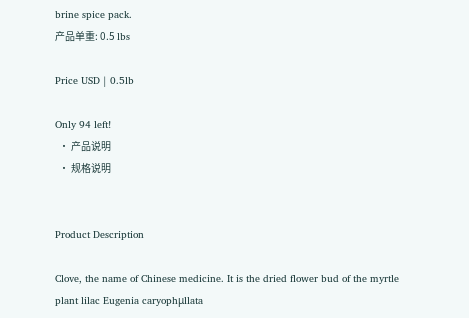brine spice pack.
产品单重: 0.5 lbs

Price USD | 0.5lb

Only 94 left!
  • 产品说明
  • 规格说明


Product Description

Clove, the name of Chinese medicine. It is the dried flower bud of the myrtle plant lilac Eugenia caryophμllata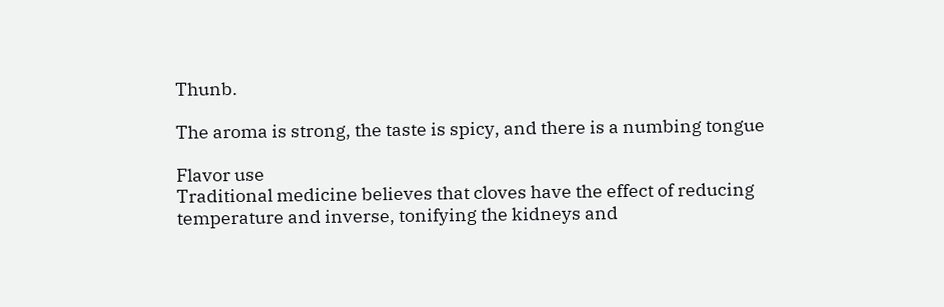Thunb.

The aroma is strong, the taste is spicy, and there is a numbing tongue

Flavor use
Traditional medicine believes that cloves have the effect of reducing temperature and inverse, tonifying the kidneys and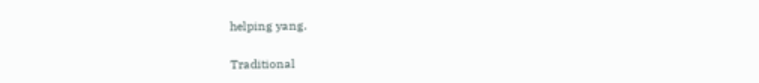helping yang.

Traditional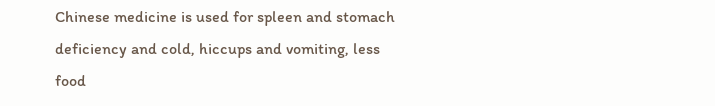Chinese medicine is used for spleen and stomach deficiency and cold, hiccups and vomiting, less food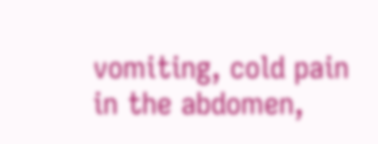vomiting, cold pain in the abdomen,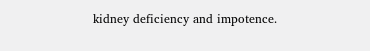kidney deficiency and impotence.